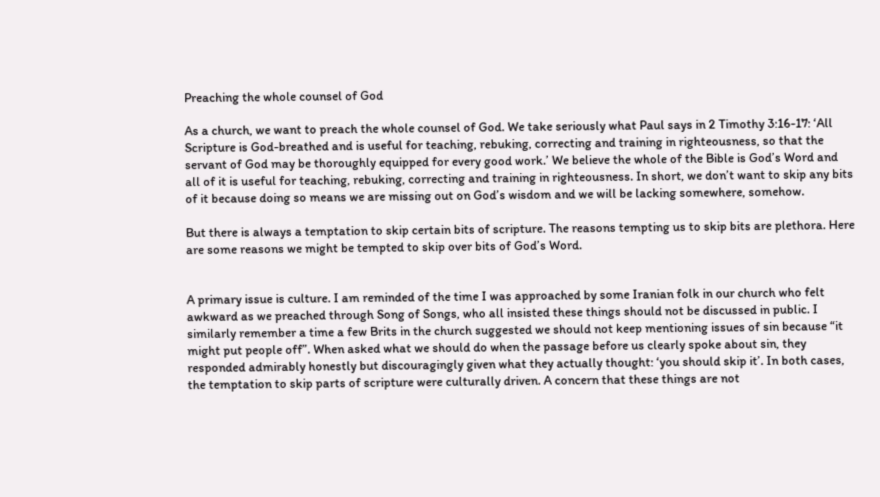Preaching the whole counsel of God

As a church, we want to preach the whole counsel of God. We take seriously what Paul says in 2 Timothy 3:16-17: ‘All Scripture is God-breathed and is useful for teaching, rebuking, correcting and training in righteousness, so that the servant of God may be thoroughly equipped for every good work.’ We believe the whole of the Bible is God’s Word and all of it is useful for teaching, rebuking, correcting and training in righteousness. In short, we don’t want to skip any bits of it because doing so means we are missing out on God’s wisdom and we will be lacking somewhere, somehow.

But there is always a temptation to skip certain bits of scripture. The reasons tempting us to skip bits are plethora. Here are some reasons we might be tempted to skip over bits of God’s Word.


A primary issue is culture. I am reminded of the time I was approached by some Iranian folk in our church who felt awkward as we preached through Song of Songs, who all insisted these things should not be discussed in public. I similarly remember a time a few Brits in the church suggested we should not keep mentioning issues of sin because “it might put people off”. When asked what we should do when the passage before us clearly spoke about sin, they responded admirably honestly but discouragingly given what they actually thought: ‘you should skip it’. In both cases, the temptation to skip parts of scripture were culturally driven. A concern that these things are not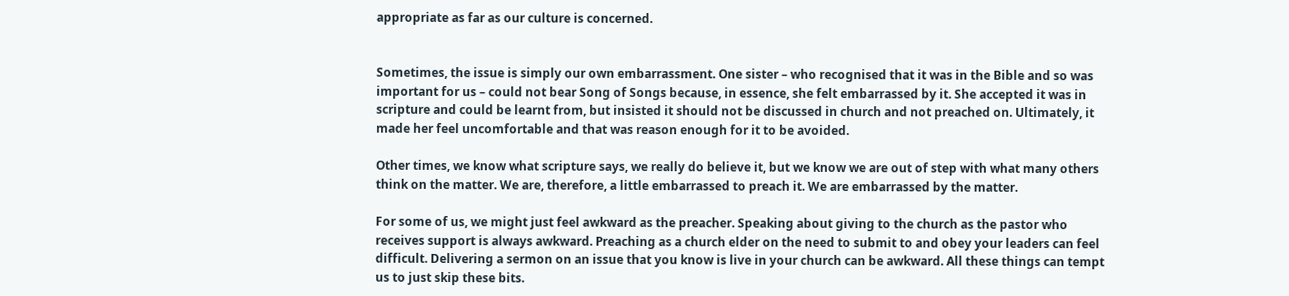appropriate as far as our culture is concerned.


Sometimes, the issue is simply our own embarrassment. One sister – who recognised that it was in the Bible and so was important for us – could not bear Song of Songs because, in essence, she felt embarrassed by it. She accepted it was in scripture and could be learnt from, but insisted it should not be discussed in church and not preached on. Ultimately, it made her feel uncomfortable and that was reason enough for it to be avoided.

Other times, we know what scripture says, we really do believe it, but we know we are out of step with what many others think on the matter. We are, therefore, a little embarrassed to preach it. We are embarrassed by the matter.

For some of us, we might just feel awkward as the preacher. Speaking about giving to the church as the pastor who receives support is always awkward. Preaching as a church elder on the need to submit to and obey your leaders can feel difficult. Delivering a sermon on an issue that you know is live in your church can be awkward. All these things can tempt us to just skip these bits.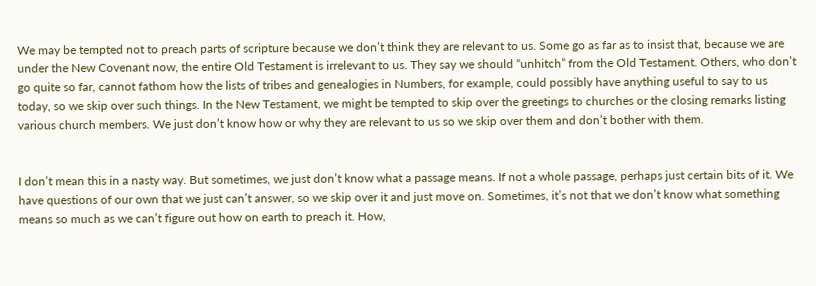We may be tempted not to preach parts of scripture because we don’t think they are relevant to us. Some go as far as to insist that, because we are under the New Covenant now, the entire Old Testament is irrelevant to us. They say we should “unhitch” from the Old Testament. Others, who don’t go quite so far, cannot fathom how the lists of tribes and genealogies in Numbers, for example, could possibly have anything useful to say to us today, so we skip over such things. In the New Testament, we might be tempted to skip over the greetings to churches or the closing remarks listing various church members. We just don’t know how or why they are relevant to us so we skip over them and don’t bother with them.


I don’t mean this in a nasty way. But sometimes, we just don’t know what a passage means. If not a whole passage, perhaps just certain bits of it. We have questions of our own that we just can’t answer, so we skip over it and just move on. Sometimes, it’s not that we don’t know what something means so much as we can’t figure out how on earth to preach it. How,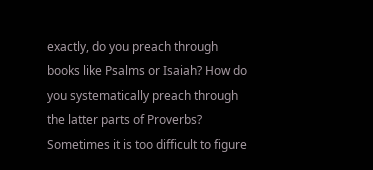exactly, do you preach through books like Psalms or Isaiah? How do you systematically preach through the latter parts of Proverbs? Sometimes it is too difficult to figure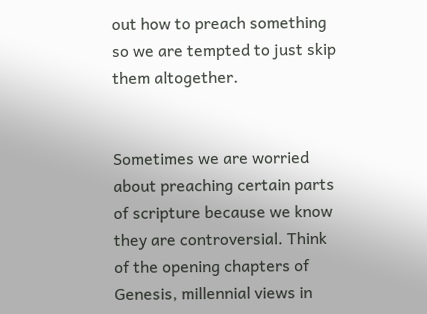out how to preach something so we are tempted to just skip them altogether.


Sometimes we are worried about preaching certain parts of scripture because we know they are controversial. Think of the opening chapters of Genesis, millennial views in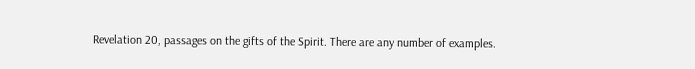Revelation 20, passages on the gifts of the Spirit. There are any number of examples.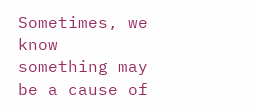Sometimes, we know something may be a cause of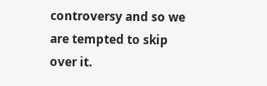controversy and so we are tempted to skip over it.